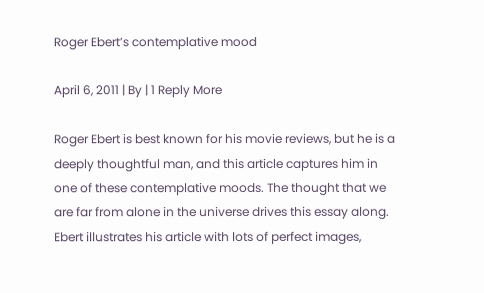Roger Ebert’s contemplative mood

April 6, 2011 | By | 1 Reply More

Roger Ebert is best known for his movie reviews, but he is a deeply thoughtful man, and this article captures him in one of these contemplative moods. The thought that we are far from alone in the universe drives this essay along. Ebert illustrates his article with lots of perfect images,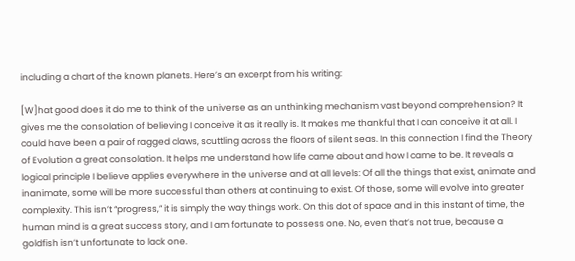including a chart of the known planets. Here’s an excerpt from his writing:

[W]hat good does it do me to think of the universe as an unthinking mechanism vast beyond comprehension? It gives me the consolation of believing I conceive it as it really is. It makes me thankful that I can conceive it at all. I could have been a pair of ragged claws, scuttling across the floors of silent seas. In this connection I find the Theory of Evolution a great consolation. It helps me understand how life came about and how I came to be. It reveals a logical principle I believe applies everywhere in the universe and at all levels: Of all the things that exist, animate and inanimate, some will be more successful than others at continuing to exist. Of those, some will evolve into greater complexity. This isn’t “progress,” it is simply the way things work. On this dot of space and in this instant of time, the human mind is a great success story, and I am fortunate to possess one. No, even that’s not true, because a goldfish isn’t unfortunate to lack one.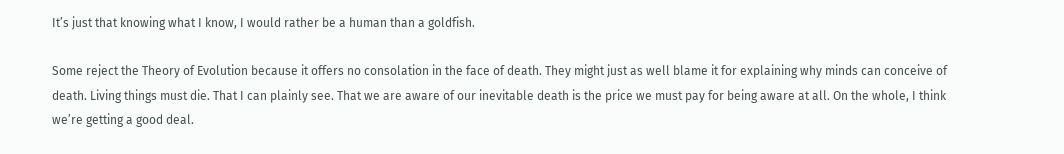It’s just that knowing what I know, I would rather be a human than a goldfish.

Some reject the Theory of Evolution because it offers no consolation in the face of death. They might just as well blame it for explaining why minds can conceive of death. Living things must die. That I can plainly see. That we are aware of our inevitable death is the price we must pay for being aware at all. On the whole, I think we’re getting a good deal.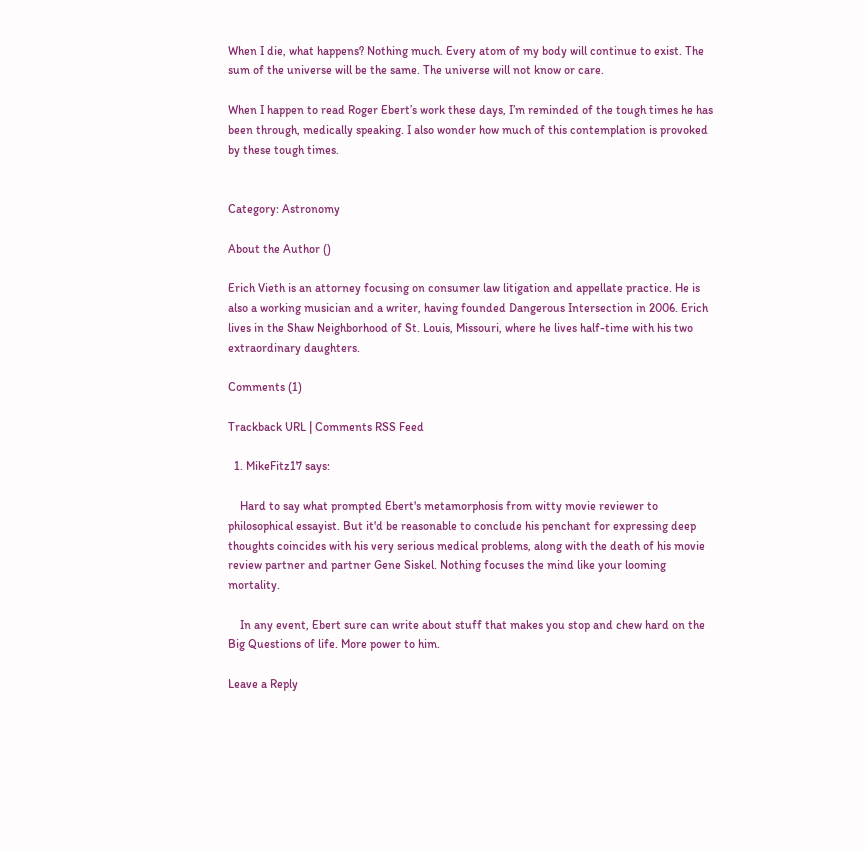When I die, what happens? Nothing much. Every atom of my body will continue to exist. The sum of the universe will be the same. The universe will not know or care.

When I happen to read Roger Ebert’s work these days, I’m reminded of the tough times he has been through, medically speaking. I also wonder how much of this contemplation is provoked by these tough times.


Category: Astronomy

About the Author ()

Erich Vieth is an attorney focusing on consumer law litigation and appellate practice. He is also a working musician and a writer, having founded Dangerous Intersection in 2006. Erich lives in the Shaw Neighborhood of St. Louis, Missouri, where he lives half-time with his two extraordinary daughters.

Comments (1)

Trackback URL | Comments RSS Feed

  1. MikeFitz17 says:

    Hard to say what prompted Ebert's metamorphosis from witty movie reviewer to philosophical essayist. But it'd be reasonable to conclude his penchant for expressing deep thoughts coincides with his very serious medical problems, along with the death of his movie review partner and partner Gene Siskel. Nothing focuses the mind like your looming mortality.

    In any event, Ebert sure can write about stuff that makes you stop and chew hard on the Big Questions of life. More power to him.

Leave a Reply